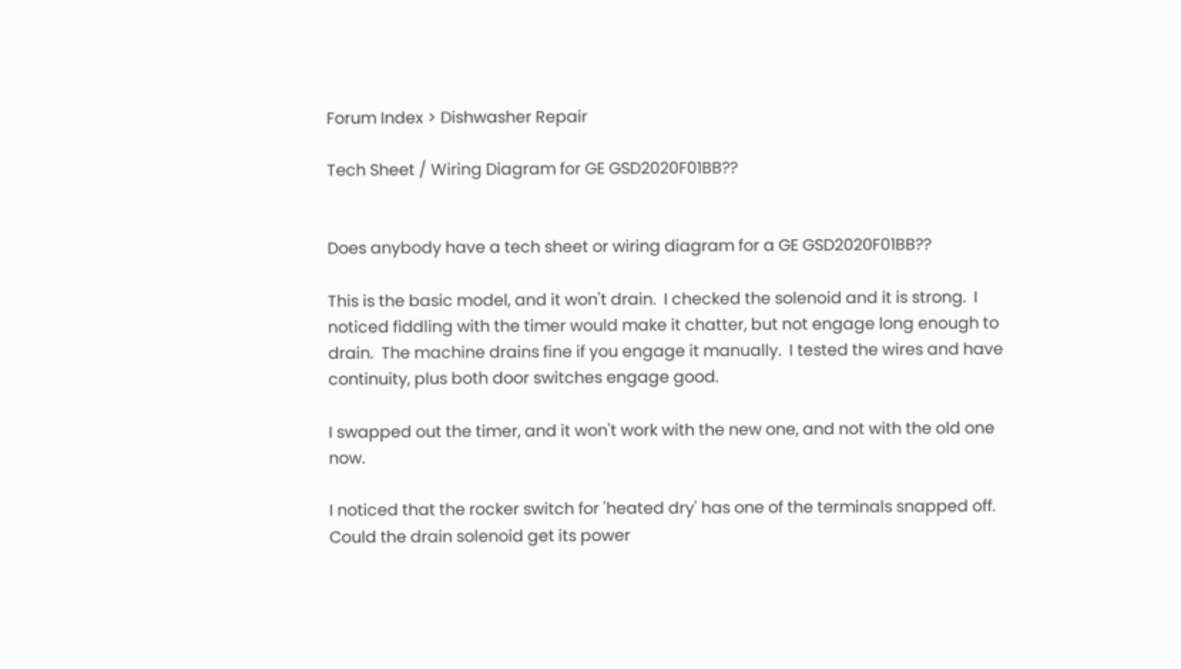Forum Index > Dishwasher Repair

Tech Sheet / Wiring Diagram for GE GSD2020F01BB??


Does anybody have a tech sheet or wiring diagram for a GE GSD2020F01BB??

This is the basic model, and it won't drain.  I checked the solenoid and it is strong.  I noticed fiddling with the timer would make it chatter, but not engage long enough to drain.  The machine drains fine if you engage it manually.  I tested the wires and have continuity, plus both door switches engage good.

I swapped out the timer, and it won't work with the new one, and not with the old one now.

I noticed that the rocker switch for 'heated dry' has one of the terminals snapped off.  Could the drain solenoid get its power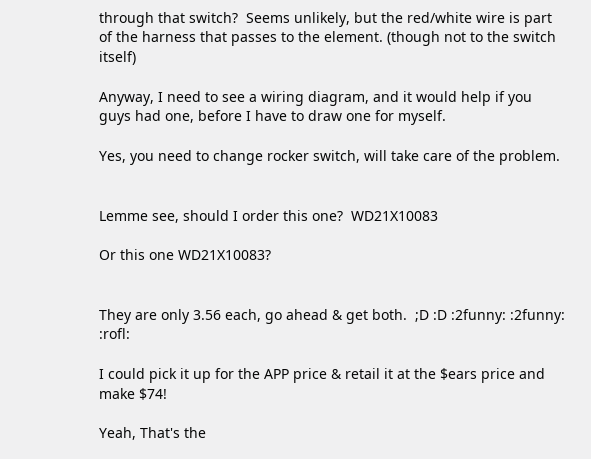through that switch?  Seems unlikely, but the red/white wire is part of the harness that passes to the element. (though not to the switch itself)

Anyway, I need to see a wiring diagram, and it would help if you guys had one, before I have to draw one for myself.

Yes, you need to change rocker switch, will take care of the problem.


Lemme see, should I order this one?  WD21X10083

Or this one WD21X10083?


They are only 3.56 each, go ahead & get both.  ;D :D :2funny: :2funny: :rofl:

I could pick it up for the APP price & retail it at the $ears price and make $74!

Yeah, That's the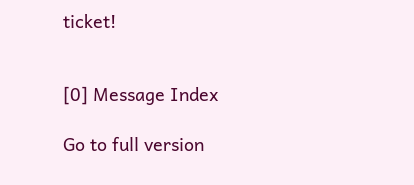ticket!


[0] Message Index

Go to full version